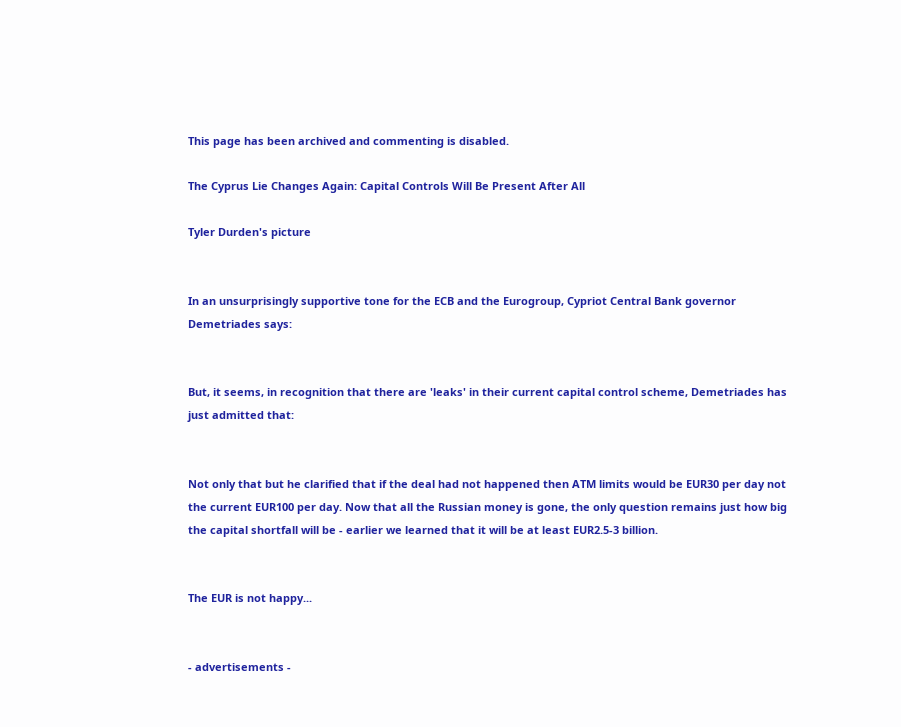This page has been archived and commenting is disabled.

The Cyprus Lie Changes Again: Capital Controls Will Be Present After All

Tyler Durden's picture


In an unsurprisingly supportive tone for the ECB and the Eurogroup, Cypriot Central Bank governor Demetriades says:


But, it seems, in recognition that there are 'leaks' in their current capital control scheme, Demetriades has just admitted that:


Not only that but he clarified that if the deal had not happened then ATM limits would be EUR30 per day not the current EUR100 per day. Now that all the Russian money is gone, the only question remains just how big the capital shortfall will be - earlier we learned that it will be at least EUR2.5-3 billion.


The EUR is not happy...


- advertisements -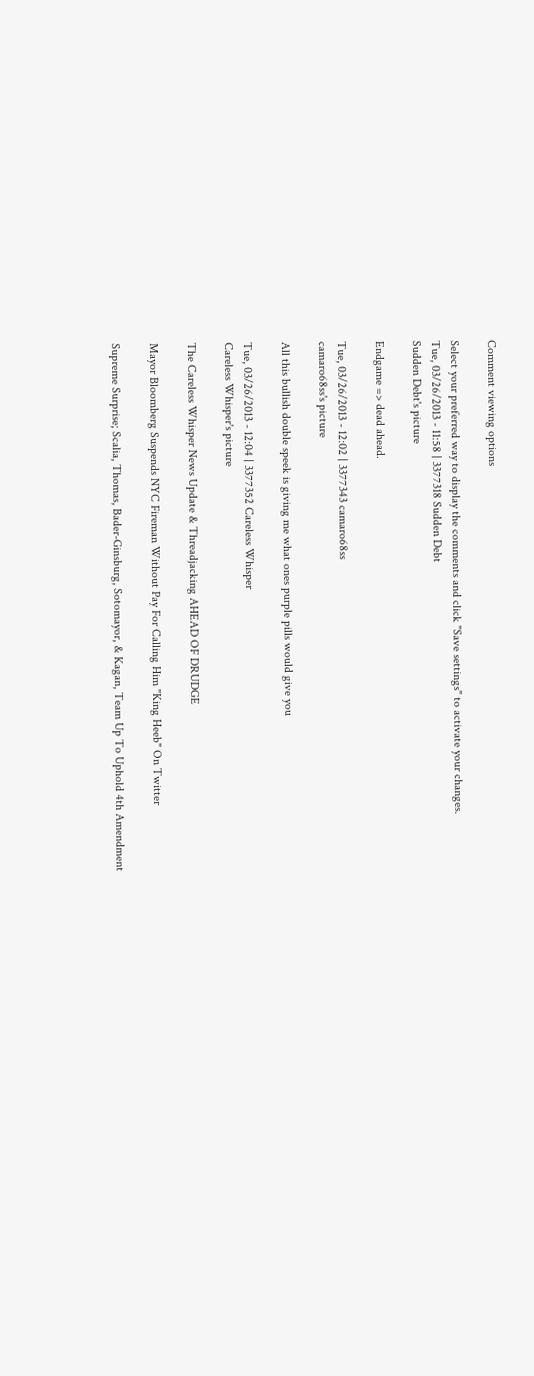Comment viewing options

Select your preferred way to display the comments and click "Save settings" to activate your changes.
Tue, 03/26/2013 - 11:58 | 3377318 Sudden Debt
Sudden Debt's picture

Endgame => dead ahead.

Tue, 03/26/2013 - 12:02 | 3377343 camaro68ss
camaro68ss's picture

All this bullish double speek is giving me what ones purple pills would give you

Tue, 03/26/2013 - 12:04 | 3377352 Careless Whisper
Careless Whisper's picture

The Careless Whisper News Update & Threadjacking AHEAD OF DRUDGE

Mayor Bloomberg Suspends NYC Fireman Without Pay For Calling Him "King Heeb" On Twitter

Supreme Surprise; Scalia, Thomas, Bader-Ginsburg, Sotomayor, & Kagan, Team Up To Uphold 4th Amendment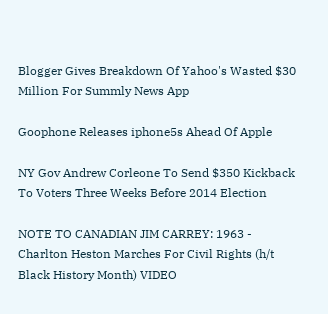Blogger Gives Breakdown Of Yahoo's Wasted $30 Million For Summly News App

Goophone Releases iphone5s Ahead Of Apple

NY Gov Andrew Corleone To Send $350 Kickback To Voters Three Weeks Before 2014 Election

NOTE TO CANADIAN JIM CARREY: 1963 - Charlton Heston Marches For Civil Rights (h/t Black History Month) VIDEO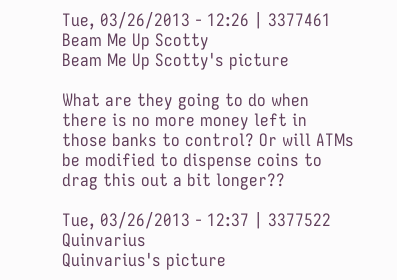Tue, 03/26/2013 - 12:26 | 3377461 Beam Me Up Scotty
Beam Me Up Scotty's picture

What are they going to do when there is no more money left in those banks to control? Or will ATMs be modified to dispense coins to drag this out a bit longer??

Tue, 03/26/2013 - 12:37 | 3377522 Quinvarius
Quinvarius's picture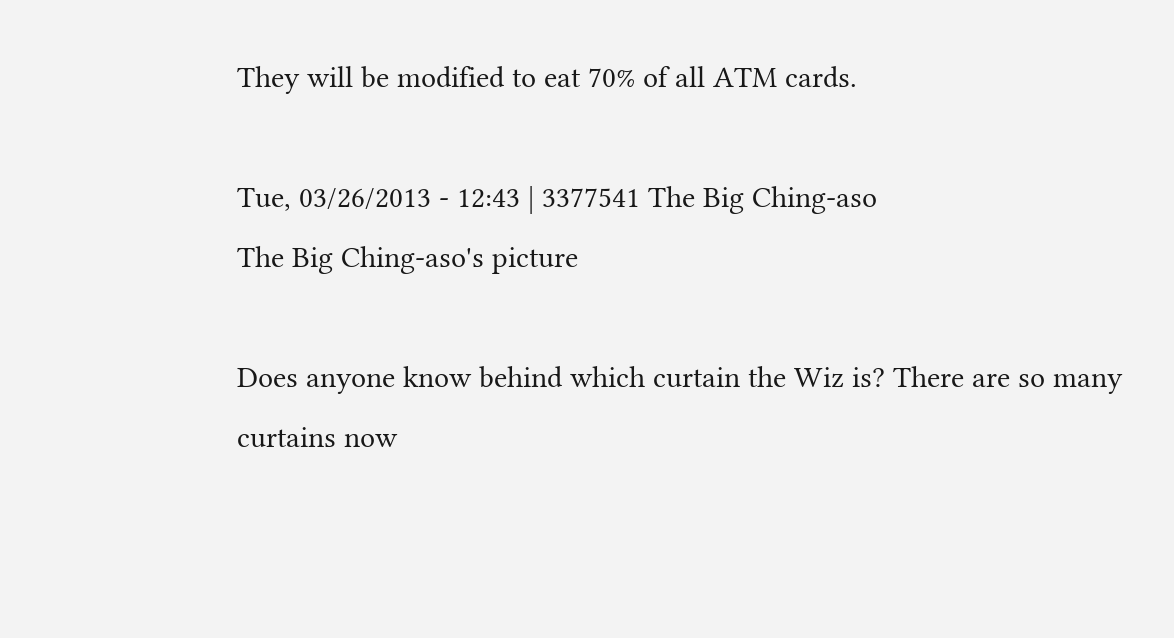They will be modified to eat 70% of all ATM cards.

Tue, 03/26/2013 - 12:43 | 3377541 The Big Ching-aso
The Big Ching-aso's picture

Does anyone know behind which curtain the Wiz is? There are so many curtains now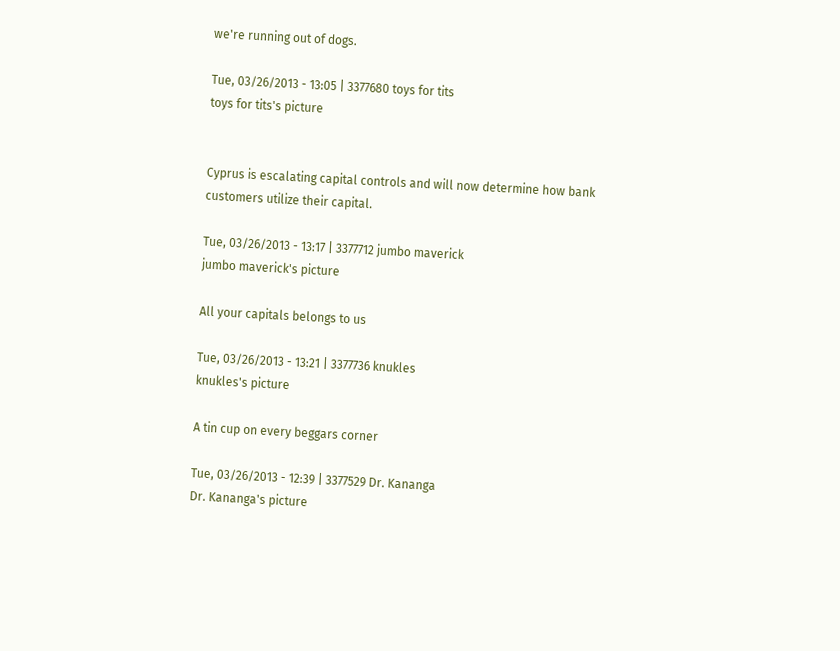we're running out of dogs.

Tue, 03/26/2013 - 13:05 | 3377680 toys for tits
toys for tits's picture


Cyprus is escalating capital controls and will now determine how bank customers utilize their capital.

Tue, 03/26/2013 - 13:17 | 3377712 jumbo maverick
jumbo maverick's picture

All your capitals belongs to us

Tue, 03/26/2013 - 13:21 | 3377736 knukles
knukles's picture

A tin cup on every beggars corner

Tue, 03/26/2013 - 12:39 | 3377529 Dr. Kananga
Dr. Kananga's picture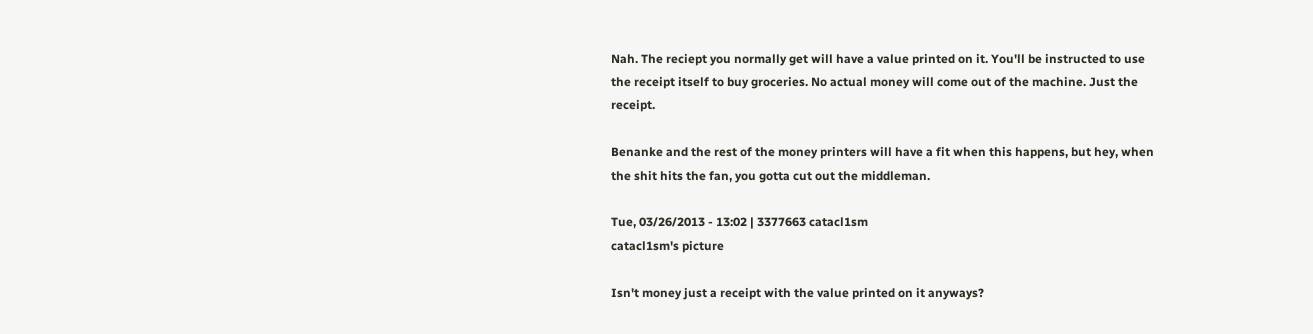Nah. The reciept you normally get will have a value printed on it. You'll be instructed to use the receipt itself to buy groceries. No actual money will come out of the machine. Just the receipt.

Benanke and the rest of the money printers will have a fit when this happens, but hey, when the shit hits the fan, you gotta cut out the middleman.

Tue, 03/26/2013 - 13:02 | 3377663 catacl1sm
catacl1sm's picture

Isn't money just a receipt with the value printed on it anyways?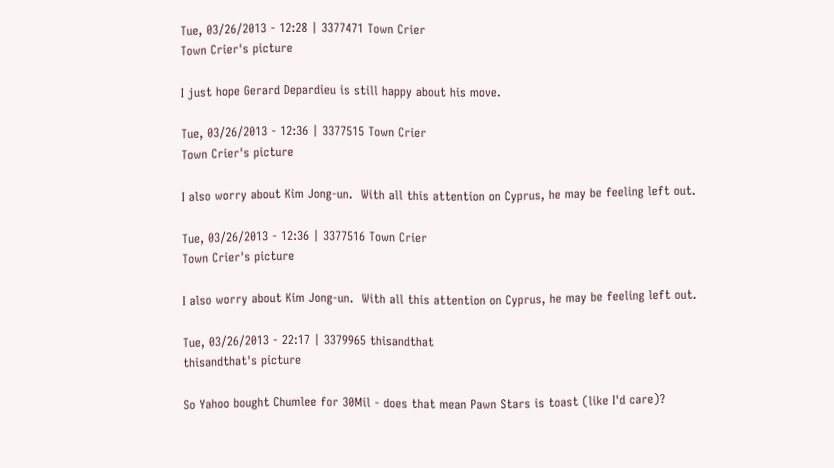Tue, 03/26/2013 - 12:28 | 3377471 Town Crier
Town Crier's picture

I just hope Gerard Depardieu is still happy about his move.

Tue, 03/26/2013 - 12:36 | 3377515 Town Crier
Town Crier's picture

I also worry about Kim Jong-un.  With all this attention on Cyprus, he may be feeling left out.

Tue, 03/26/2013 - 12:36 | 3377516 Town Crier
Town Crier's picture

I also worry about Kim Jong-un.  With all this attention on Cyprus, he may be feeling left out.

Tue, 03/26/2013 - 22:17 | 3379965 thisandthat
thisandthat's picture

So Yahoo bought Chumlee for 30Mil - does that mean Pawn Stars is toast (like I'd care)?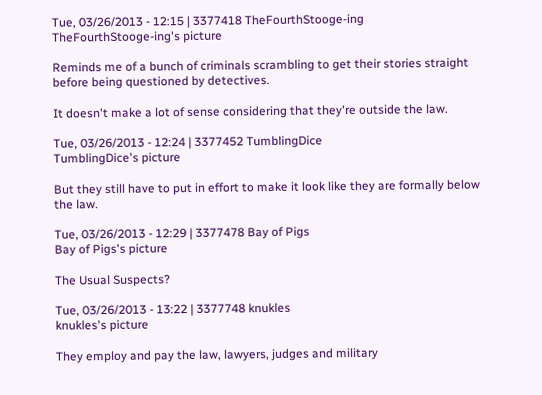Tue, 03/26/2013 - 12:15 | 3377418 TheFourthStooge-ing
TheFourthStooge-ing's picture

Reminds me of a bunch of criminals scrambling to get their stories straight before being questioned by detectives.

It doesn't make a lot of sense considering that they're outside the law.

Tue, 03/26/2013 - 12:24 | 3377452 TumblingDice
TumblingDice's picture

But they still have to put in effort to make it look like they are formally below the law.

Tue, 03/26/2013 - 12:29 | 3377478 Bay of Pigs
Bay of Pigs's picture

The Usual Suspects?

Tue, 03/26/2013 - 13:22 | 3377748 knukles
knukles's picture

They employ and pay the law, lawyers, judges and military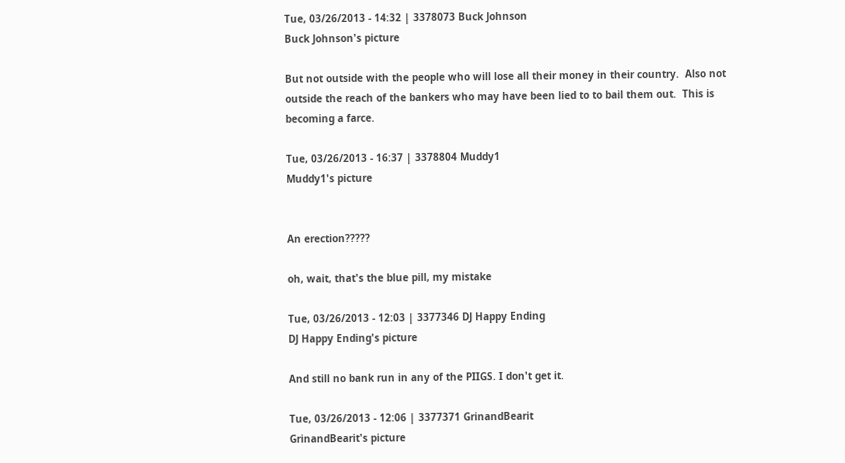Tue, 03/26/2013 - 14:32 | 3378073 Buck Johnson
Buck Johnson's picture

But not outside with the people who will lose all their money in their country.  Also not outside the reach of the bankers who may have been lied to to bail them out.  This is becoming a farce.

Tue, 03/26/2013 - 16:37 | 3378804 Muddy1
Muddy1's picture


An erection?????

oh, wait, that's the blue pill, my mistake

Tue, 03/26/2013 - 12:03 | 3377346 DJ Happy Ending
DJ Happy Ending's picture

And still no bank run in any of the PIIGS. I don't get it.

Tue, 03/26/2013 - 12:06 | 3377371 GrinandBearit
GrinandBearit's picture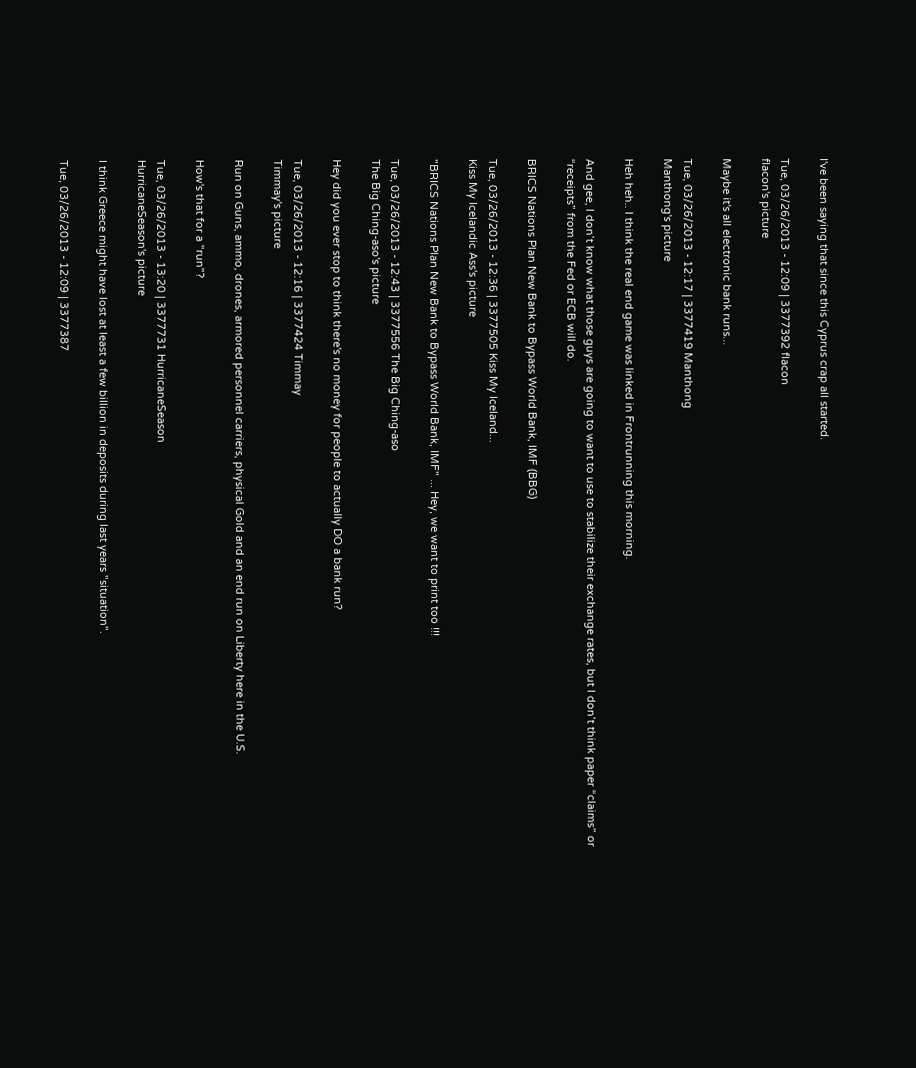I've been saying that since this Cyprus crap all started.

Tue, 03/26/2013 - 12:09 | 3377392 flacon
flacon's picture

Maybe it's all electronic bank runs...

Tue, 03/26/2013 - 12:17 | 3377419 Manthong
Manthong's picture

Heh heh.. I think the real end game was linked in Frontrunning this morning.

And gee, I don’t know what those guys are going to want to use to stabilize their exchange rates, but I don’t think paper “claims” or “receipts” from the Fed or ECB will do.

BRICS Nations Plan New Bank to Bypass World Bank, IMF (BBG)

Tue, 03/26/2013 - 12:36 | 3377505 Kiss My Iceland...
Kiss My Icelandic Ass's picture

"BRICS Nations Plan New Bank to Bypass World Bank, IMF" ... Hey, we want to print too !!!

Tue, 03/26/2013 - 12:43 | 3377556 The Big Ching-aso
The Big Ching-aso's picture

Hey did you ever stop to think there's no money for people to actually DO a bank run?

Tue, 03/26/2013 - 12:16 | 3377424 Timmay
Timmay's picture

Run on Guns, ammo, drones, armored personnel carriers, physical Gold and an end run on Liberty here in the U.S.

How's that for a "run"?

Tue, 03/26/2013 - 13:20 | 3377731 HurricaneSeason
HurricaneSeason's picture

I think Greece might have lost at least a few billion in deposits during last years "situation".

Tue, 03/26/2013 - 12:09 | 3377387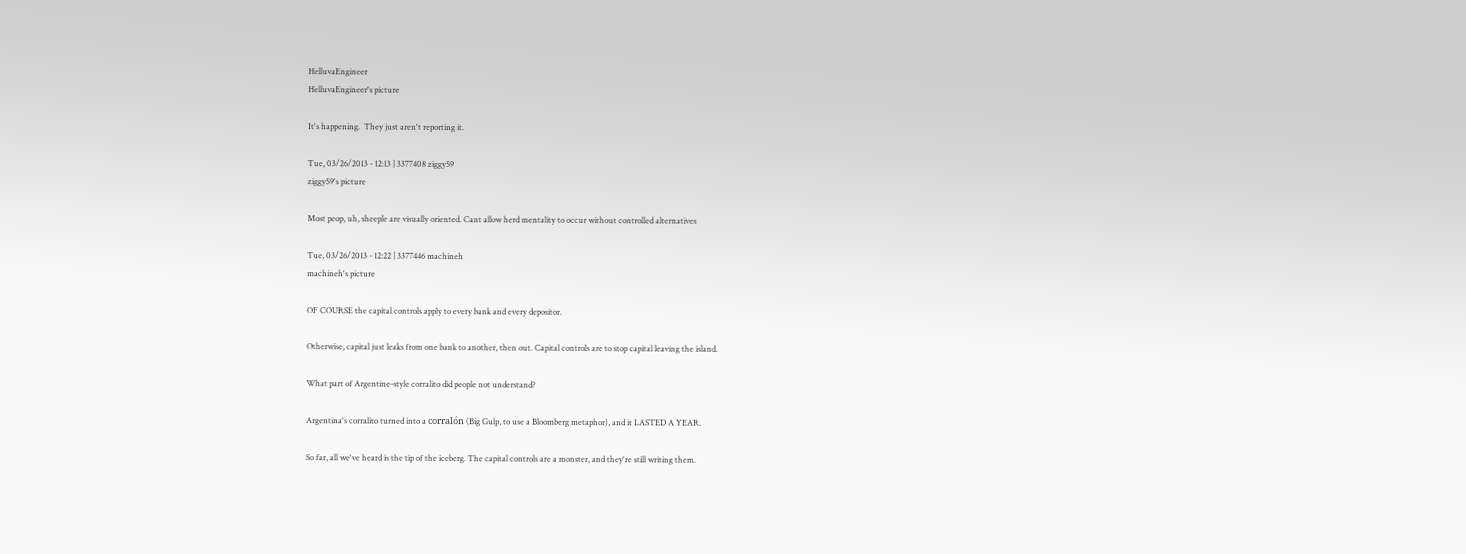HelluvaEngineer
HelluvaEngineer's picture

It's happening.  They just aren't reporting it.

Tue, 03/26/2013 - 12:13 | 3377408 ziggy59
ziggy59's picture

Most peop, uh, sheeple are visually oriented. Cant allow herd mentality to occur without controlled alternatives

Tue, 03/26/2013 - 12:22 | 3377446 machineh
machineh's picture

OF COURSE the capital controls apply to every bank and every depositor.

Otherwise, capital just leaks from one bank to another, then out. Capital controls are to stop capital leaving the island.

What part of Argentine-style corralito did people not understand?

Argentina's corralito turned into a corralón (Big Gulp, to use a Bloomberg metaphor), and it LASTED A YEAR.

So far, all we've heard is the tip of the iceberg. The capital controls are a monster, and they're still writing them.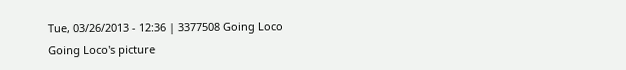Tue, 03/26/2013 - 12:36 | 3377508 Going Loco
Going Loco's picture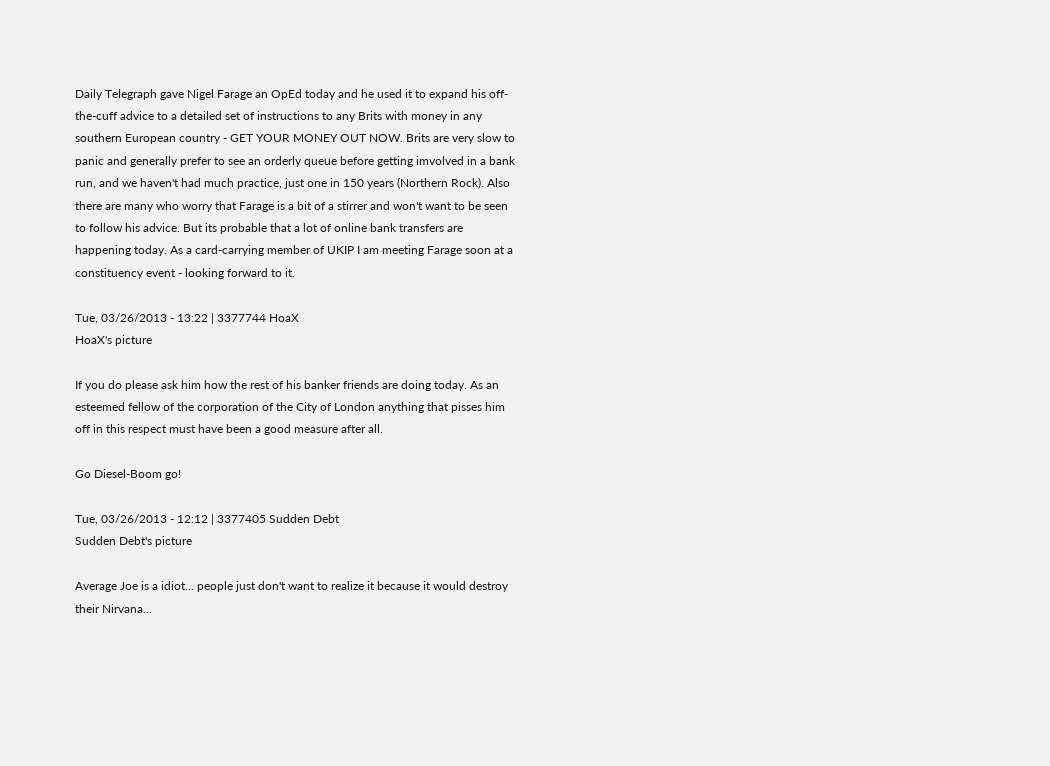Daily Telegraph gave Nigel Farage an OpEd today and he used it to expand his off-the-cuff advice to a detailed set of instructions to any Brits with money in any southern European country - GET YOUR MONEY OUT NOW. Brits are very slow to panic and generally prefer to see an orderly queue before getting imvolved in a bank run, and we haven't had much practice, just one in 150 years (Northern Rock). Also there are many who worry that Farage is a bit of a stirrer and won't want to be seen to follow his advice. But its probable that a lot of online bank transfers are happening today. As a card-carrying member of UKIP I am meeting Farage soon at a constituency event - looking forward to it.

Tue, 03/26/2013 - 13:22 | 3377744 HoaX
HoaX's picture

If you do please ask him how the rest of his banker friends are doing today. As an esteemed fellow of the corporation of the City of London anything that pisses him off in this respect must have been a good measure after all.

Go Diesel-Boom go!

Tue, 03/26/2013 - 12:12 | 3377405 Sudden Debt
Sudden Debt's picture

Average Joe is a idiot... people just don't want to realize it because it would destroy their Nirvana...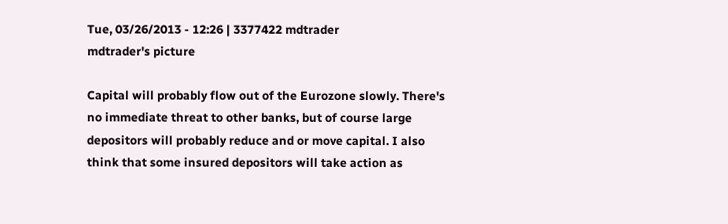Tue, 03/26/2013 - 12:26 | 3377422 mdtrader
mdtrader's picture

Capital will probably flow out of the Eurozone slowly. There's no immediate threat to other banks, but of course large depositors will probably reduce and or move capital. I also think that some insured depositors will take action as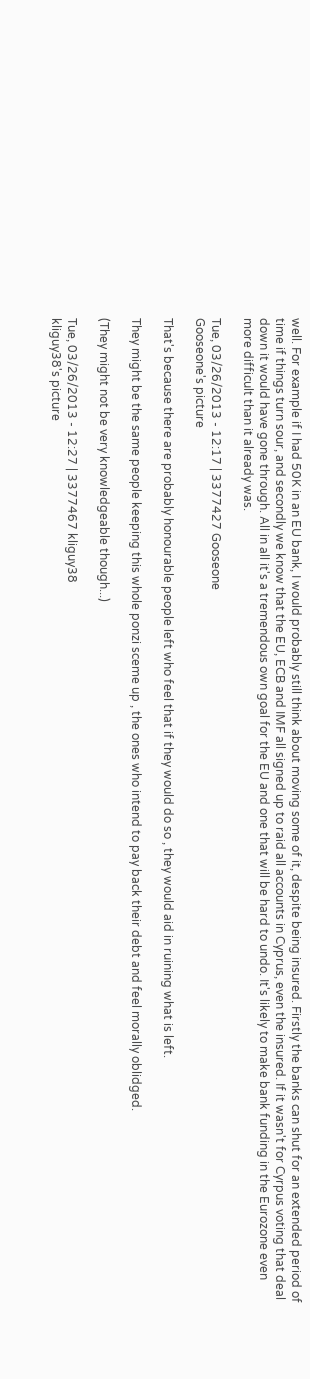well. For example if I had 50K in an EU bank, I would probably still think about moving some of it, despite being insured. Firstly the banks can shut for an extended period of time if things turn sour, and secondly we know that the EU, ECB and IMF all signed up to raid all accounts in Cyprus, even the insured. If it wasn't for Cyrpus voting that deal down it would have gone through. All in all it's a tremendous own goal for the EU and one that will be hard to undo. It's likely to make bank funding in the Eurozone even more difficult than it already was.

Tue, 03/26/2013 - 12:17 | 3377427 Gooseone
Gooseone's picture

That's because there are probably honourable people left who feel that if they would do so , they would aid in ruining what is left.

They might be the same people keeping this whole ponzi sceme up , the ones who intend to pay back their debt and feel morally oblidged.

(They might not be very knowledgeable though...)

Tue, 03/26/2013 - 12:27 | 3377467 kliguy38
kliguy38's picture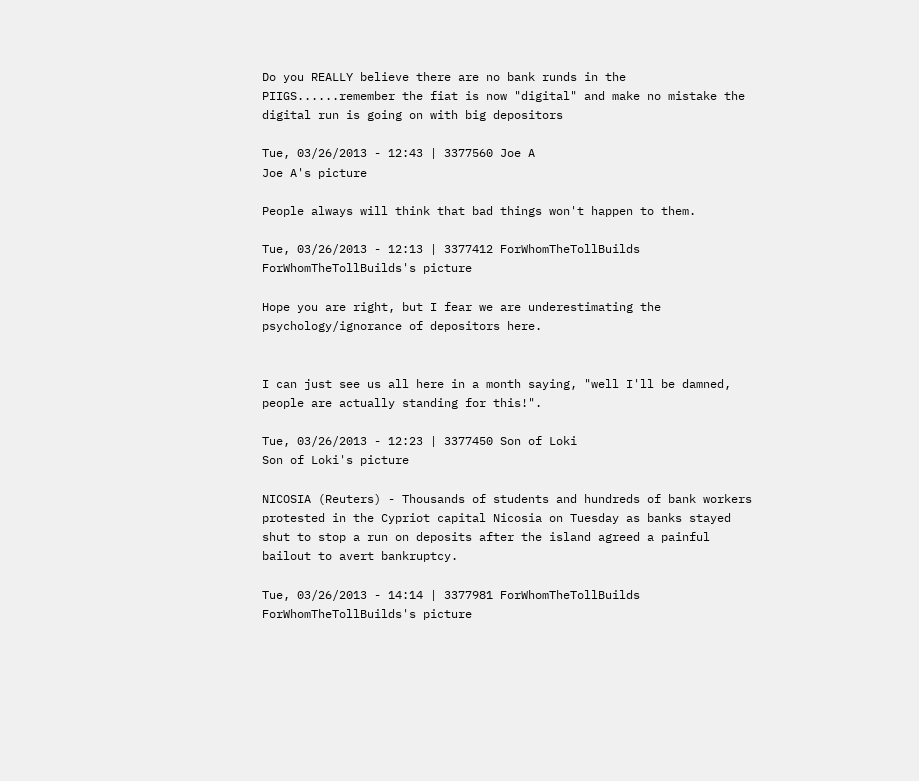Do you REALLY believe there are no bank runds in the PIIGS......remember the fiat is now "digital" and make no mistake the digital run is going on with big depositors

Tue, 03/26/2013 - 12:43 | 3377560 Joe A
Joe A's picture

People always will think that bad things won't happen to them.

Tue, 03/26/2013 - 12:13 | 3377412 ForWhomTheTollBuilds
ForWhomTheTollBuilds's picture

Hope you are right, but I fear we are underestimating the psychology/ignorance of depositors here.


I can just see us all here in a month saying, "well I'll be damned, people are actually standing for this!".

Tue, 03/26/2013 - 12:23 | 3377450 Son of Loki
Son of Loki's picture

NICOSIA (Reuters) - Thousands of students and hundreds of bank workers protested in the Cypriot capital Nicosia on Tuesday as banks stayed shut to stop a run on deposits after the island agreed a painful bailout to avert bankruptcy.

Tue, 03/26/2013 - 14:14 | 3377981 ForWhomTheTollBuilds
ForWhomTheTollBuilds's picture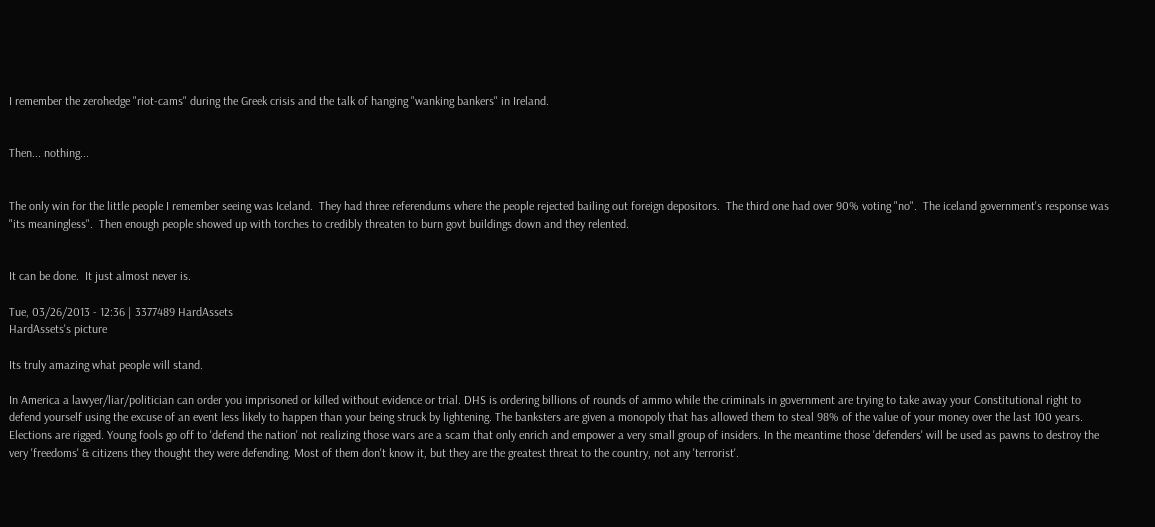I remember the zerohedge "riot-cams" during the Greek crisis and the talk of hanging "wanking bankers" in Ireland.


Then... nothing...


The only win for the little people I remember seeing was Iceland.  They had three referendums where the people rejected bailing out foreign depositors.  The third one had over 90% voting "no".  The iceland government's response was "its meaningless".  Then enough people showed up with torches to credibly threaten to burn govt buildings down and they relented.


It can be done.  It just almost never is.

Tue, 03/26/2013 - 12:36 | 3377489 HardAssets
HardAssets's picture

Its truly amazing what people will stand.

In America a lawyer/liar/politician can order you imprisoned or killed without evidence or trial. DHS is ordering billions of rounds of ammo while the criminals in government are trying to take away your Constitutional right to defend yourself using the excuse of an event less likely to happen than your being struck by lightening. The banksters are given a monopoly that has allowed them to steal 98% of the value of your money over the last 100 years. Elections are rigged. Young fools go off to 'defend the nation' not realizing those wars are a scam that only enrich and empower a very small group of insiders. In the meantime those 'defenders' will be used as pawns to destroy the very 'freedoms' & citizens they thought they were defending. Most of them don't know it, but they are the greatest threat to the country, not any 'terrorist'.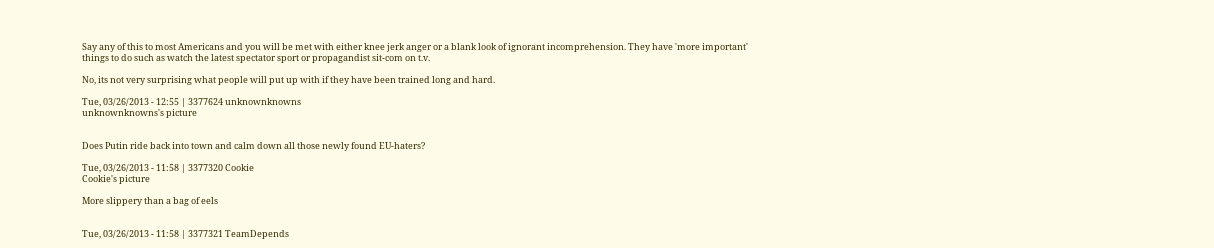Say any of this to most Americans and you will be met with either knee jerk anger or a blank look of ignorant incomprehension. They have 'more important' things to do such as watch the latest spectator sport or propagandist sit-com on t.v.

No, its not very surprising what people will put up with if they have been trained long and hard.

Tue, 03/26/2013 - 12:55 | 3377624 unknownknowns
unknownknowns's picture


Does Putin ride back into town and calm down all those newly found EU-haters?

Tue, 03/26/2013 - 11:58 | 3377320 Cookie
Cookie's picture

More slippery than a bag of eels


Tue, 03/26/2013 - 11:58 | 3377321 TeamDepends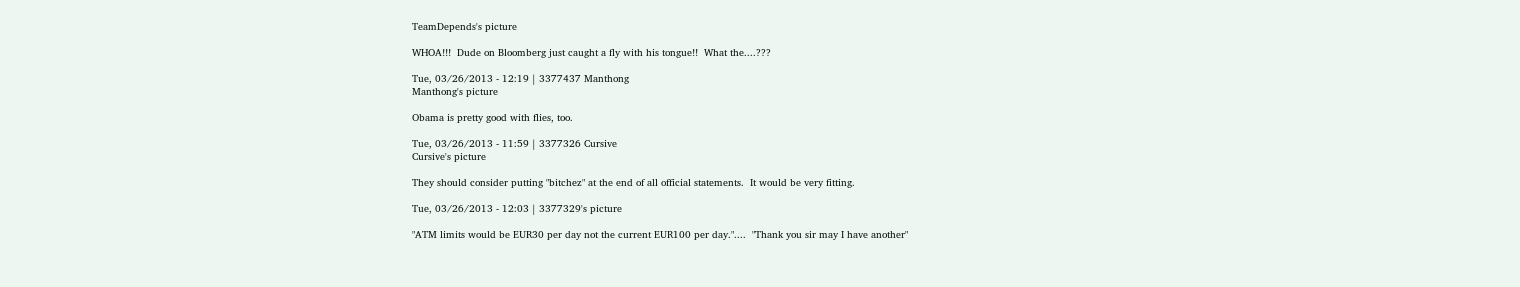TeamDepends's picture

WHOA!!!  Dude on Bloomberg just caught a fly with his tongue!!  What the....???

Tue, 03/26/2013 - 12:19 | 3377437 Manthong
Manthong's picture

Obama is pretty good with flies, too.

Tue, 03/26/2013 - 11:59 | 3377326 Cursive
Cursive's picture

They should consider putting "bitchez" at the end of all official statements.  It would be very fitting.

Tue, 03/26/2013 - 12:03 | 3377329's picture

"ATM limits would be EUR30 per day not the current EUR100 per day."....  "Thank you sir may I have another"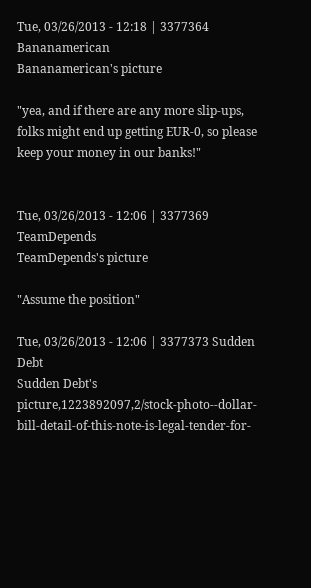Tue, 03/26/2013 - 12:18 | 3377364 Bananamerican
Bananamerican's picture

"yea, and if there are any more slip-ups, folks might end up getting EUR-0, so please keep your money in our banks!"


Tue, 03/26/2013 - 12:06 | 3377369 TeamDepends
TeamDepends's picture

"Assume the position"

Tue, 03/26/2013 - 12:06 | 3377373 Sudden Debt
Sudden Debt's picture,1223892097,2/stock-photo--dollar-bill-detail-of-this-note-is-legal-tender-for-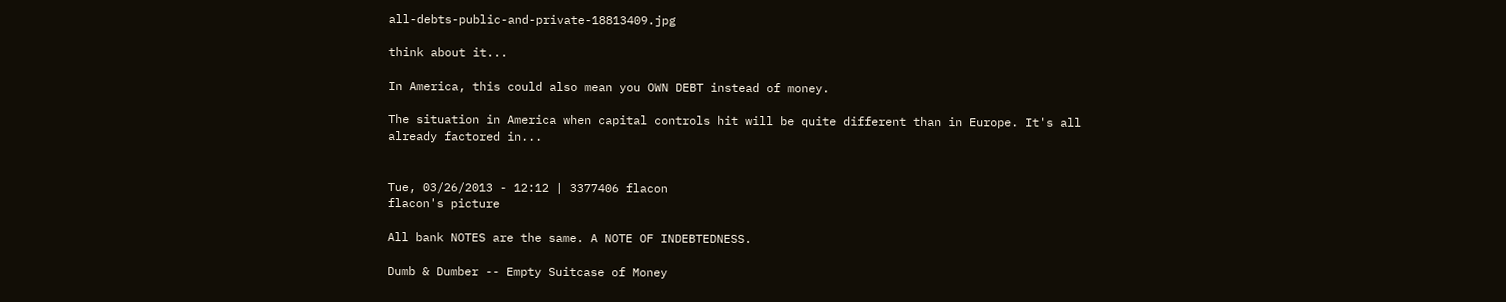all-debts-public-and-private-18813409.jpg

think about it...

In America, this could also mean you OWN DEBT instead of money.

The situation in America when capital controls hit will be quite different than in Europe. It's all already factored in...


Tue, 03/26/2013 - 12:12 | 3377406 flacon
flacon's picture

All bank NOTES are the same. A NOTE OF INDEBTEDNESS.

Dumb & Dumber -- Empty Suitcase of Money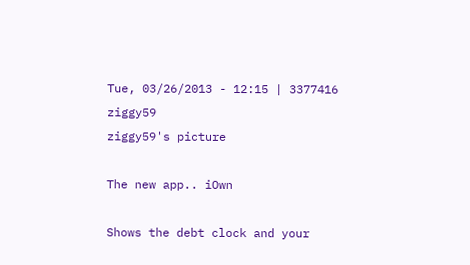Tue, 03/26/2013 - 12:15 | 3377416 ziggy59
ziggy59's picture

The new app.. iOwn

Shows the debt clock and your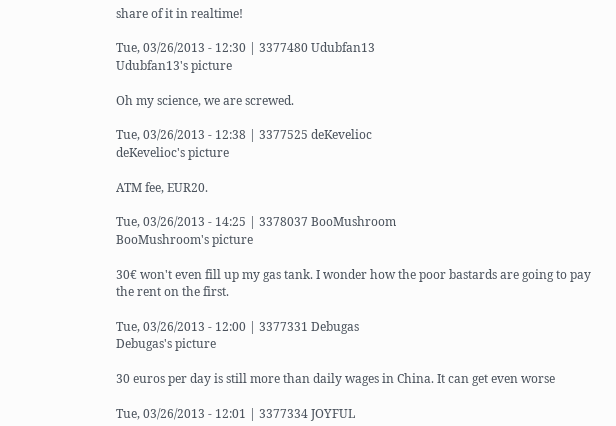share of it in realtime!

Tue, 03/26/2013 - 12:30 | 3377480 Udubfan13
Udubfan13's picture

Oh my science, we are screwed.

Tue, 03/26/2013 - 12:38 | 3377525 deKevelioc
deKevelioc's picture

ATM fee, EUR20.

Tue, 03/26/2013 - 14:25 | 3378037 BooMushroom
BooMushroom's picture

30€ won't even fill up my gas tank. I wonder how the poor bastards are going to pay the rent on the first.

Tue, 03/26/2013 - 12:00 | 3377331 Debugas
Debugas's picture

30 euros per day is still more than daily wages in China. It can get even worse

Tue, 03/26/2013 - 12:01 | 3377334 JOYFUL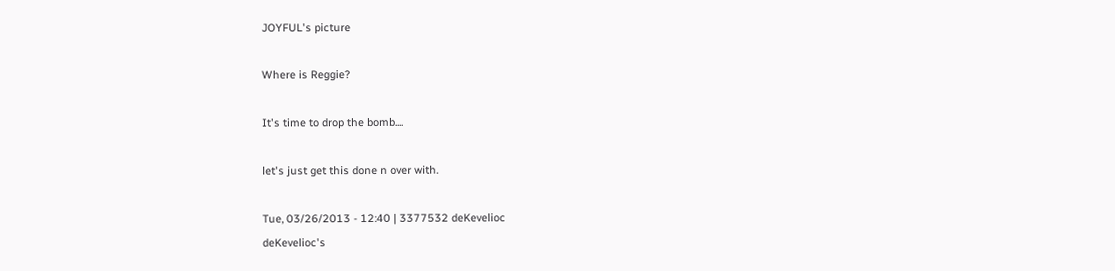JOYFUL's picture

Where is Reggie?

It's time to drop the bomb....

let's just get this done n over with.

Tue, 03/26/2013 - 12:40 | 3377532 deKevelioc
deKevelioc's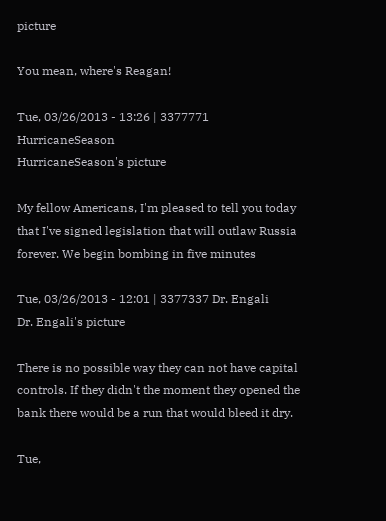picture

You mean, where's Reagan!

Tue, 03/26/2013 - 13:26 | 3377771 HurricaneSeason
HurricaneSeason's picture

My fellow Americans, I'm pleased to tell you today that I've signed legislation that will outlaw Russia forever. We begin bombing in five minutes

Tue, 03/26/2013 - 12:01 | 3377337 Dr. Engali
Dr. Engali's picture

There is no possible way they can not have capital controls. If they didn't the moment they opened the bank there would be a run that would bleed it dry.

Tue,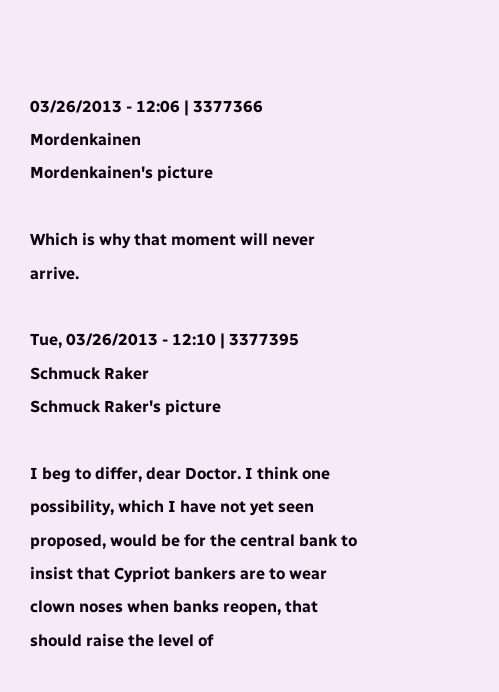03/26/2013 - 12:06 | 3377366 Mordenkainen
Mordenkainen's picture

Which is why that moment will never arrive.

Tue, 03/26/2013 - 12:10 | 3377395 Schmuck Raker
Schmuck Raker's picture

I beg to differ, dear Doctor. I think one possibility, which I have not yet seen proposed, would be for the central bank to insist that Cypriot bankers are to wear clown noses when banks reopen, that should raise the level of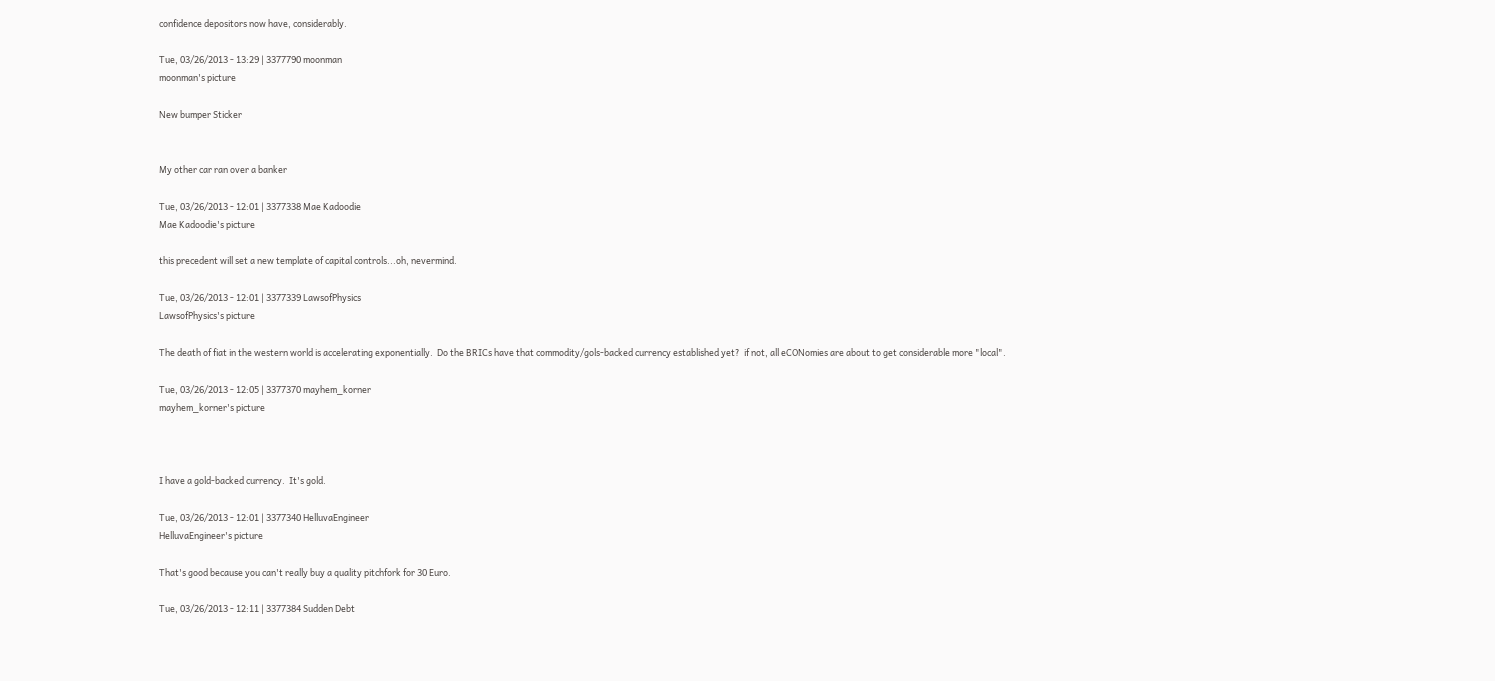confidence depositors now have, considerably.

Tue, 03/26/2013 - 13:29 | 3377790 moonman
moonman's picture

New bumper Sticker


My other car ran over a banker

Tue, 03/26/2013 - 12:01 | 3377338 Mae Kadoodie
Mae Kadoodie's picture

this precedent will set a new template of capital controls...oh, nevermind.

Tue, 03/26/2013 - 12:01 | 3377339 LawsofPhysics
LawsofPhysics's picture

The death of fiat in the western world is accelerating exponentially.  Do the BRICs have that commodity/gols-backed currency established yet?  if not, all eCONomies are about to get considerable more "local".

Tue, 03/26/2013 - 12:05 | 3377370 mayhem_korner
mayhem_korner's picture



I have a gold-backed currency.  It's gold.

Tue, 03/26/2013 - 12:01 | 3377340 HelluvaEngineer
HelluvaEngineer's picture

That's good because you can't really buy a quality pitchfork for 30 Euro.

Tue, 03/26/2013 - 12:11 | 3377384 Sudden Debt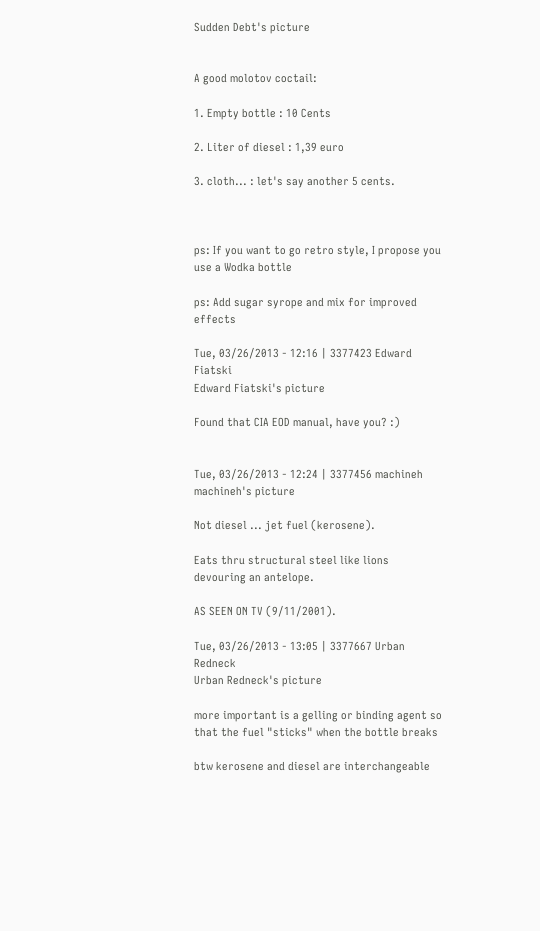Sudden Debt's picture


A good molotov coctail:

1. Empty bottle : 10 Cents

2. Liter of diesel : 1,39 euro

3. cloth... : let's say another 5 cents.



ps: If you want to go retro style, I propose you use a Wodka bottle

ps: Add sugar syrope and mix for improved effects

Tue, 03/26/2013 - 12:16 | 3377423 Edward Fiatski
Edward Fiatski's picture

Found that CIA EOD manual, have you? :)


Tue, 03/26/2013 - 12:24 | 3377456 machineh
machineh's picture

Not diesel ... jet fuel (kerosene).

Eats thru structural steel like lions devouring an antelope.

AS SEEN ON TV (9/11/2001).

Tue, 03/26/2013 - 13:05 | 3377667 Urban Redneck
Urban Redneck's picture

more important is a gelling or binding agent so that the fuel "sticks" when the bottle breaks

btw kerosene and diesel are interchangeable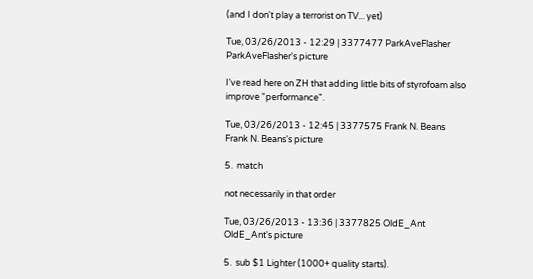(and I don't play a terrorist on TV... yet)

Tue, 03/26/2013 - 12:29 | 3377477 ParkAveFlasher
ParkAveFlasher's picture

I've read here on ZH that adding little bits of styrofoam also improve "performance".

Tue, 03/26/2013 - 12:45 | 3377575 Frank N. Beans
Frank N. Beans's picture

5.  match

not necessarily in that order

Tue, 03/26/2013 - 13:36 | 3377825 OldE_Ant
OldE_Ant's picture

5.  sub $1 Lighter (1000+ quality starts).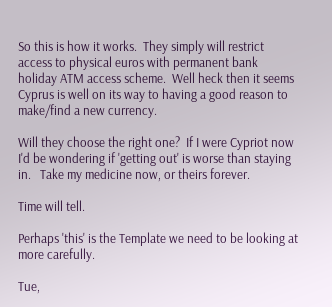So this is how it works.  They simply will restrict access to physical euros with permanent bank holiday ATM access scheme.  Well heck then it seems Cyprus is well on its way to having a good reason to make/find a new currency.

Will they choose the right one?  If I were Cypriot now I'd be wondering if 'getting out' is worse than staying in.   Take my medicine now, or theirs forever.

Time will tell.

Perhaps 'this' is the Template we need to be looking at more carefully.

Tue,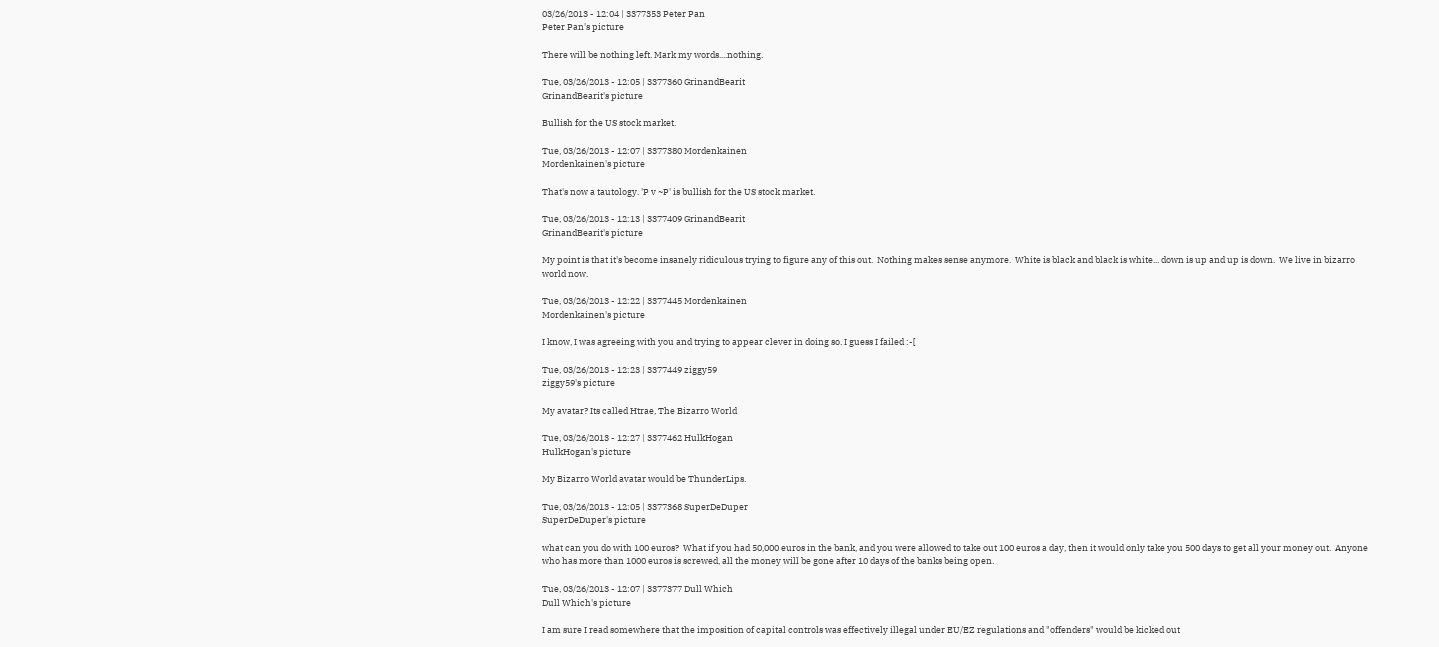03/26/2013 - 12:04 | 3377353 Peter Pan
Peter Pan's picture

There will be nothing left. Mark my words....nothing.

Tue, 03/26/2013 - 12:05 | 3377360 GrinandBearit
GrinandBearit's picture

Bullish for the US stock market.

Tue, 03/26/2013 - 12:07 | 3377380 Mordenkainen
Mordenkainen's picture

That's now a tautology. 'P v ~P' is bullish for the US stock market.

Tue, 03/26/2013 - 12:13 | 3377409 GrinandBearit
GrinandBearit's picture

My point is that it's become insanely ridiculous trying to figure any of this out.  Nothing makes sense anymore.  White is black and black is white... down is up and up is down.  We live in bizarro world now.

Tue, 03/26/2013 - 12:22 | 3377445 Mordenkainen
Mordenkainen's picture

I know, I was agreeing with you and trying to appear clever in doing so. I guess I failed :-[

Tue, 03/26/2013 - 12:23 | 3377449 ziggy59
ziggy59's picture

My avatar? Its called Htrae, The Bizarro World

Tue, 03/26/2013 - 12:27 | 3377462 HulkHogan
HulkHogan's picture

My Bizarro World avatar would be ThunderLips.

Tue, 03/26/2013 - 12:05 | 3377368 SuperDeDuper
SuperDeDuper's picture

what can you do with 100 euros?  What if you had 50,000 euros in the bank, and you were allowed to take out 100 euros a day, then it would only take you 500 days to get all your money out.  Anyone who has more than 1000 euros is screwed, all the money will be gone after 10 days of the banks being open.

Tue, 03/26/2013 - 12:07 | 3377377 Dull Which
Dull Which's picture

I am sure I read somewhere that the imposition of capital controls was effectively illegal under EU/EZ regulations and "offenders" would be kicked out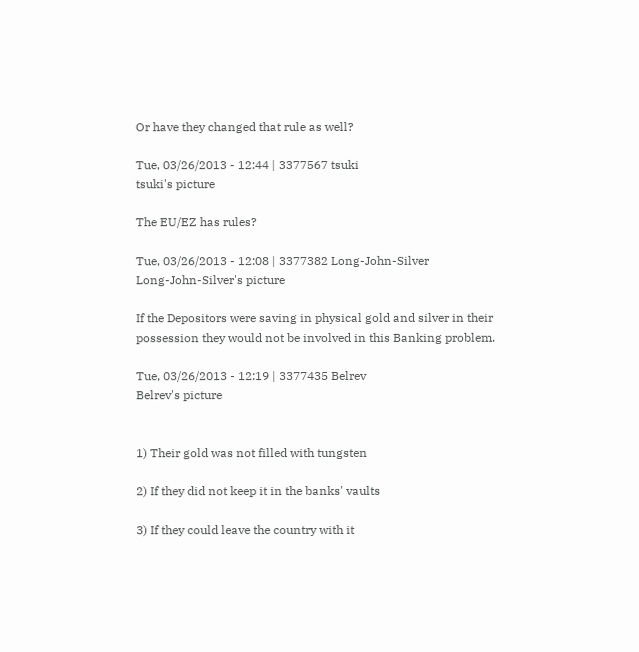Or have they changed that rule as well?

Tue, 03/26/2013 - 12:44 | 3377567 tsuki
tsuki's picture

The EU/EZ has rules?

Tue, 03/26/2013 - 12:08 | 3377382 Long-John-Silver
Long-John-Silver's picture

If the Depositors were saving in physical gold and silver in their possession they would not be involved in this Banking problem.

Tue, 03/26/2013 - 12:19 | 3377435 Belrev
Belrev's picture


1) Their gold was not filled with tungsten

2) If they did not keep it in the banks' vaults

3) If they could leave the country with it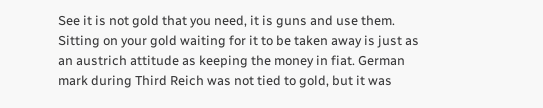See it is not gold that you need, it is guns and use them. Sitting on your gold waiting for it to be taken away is just as an austrich attitude as keeping the money in fiat. German mark during Third Reich was not tied to gold, but it was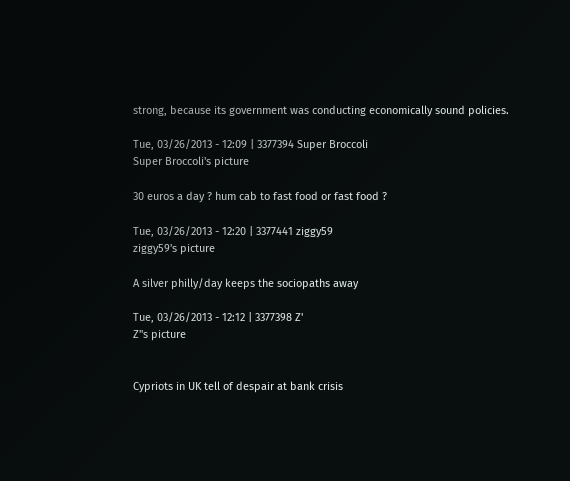strong, because its government was conducting economically sound policies.

Tue, 03/26/2013 - 12:09 | 3377394 Super Broccoli
Super Broccoli's picture

30 euros a day ? hum cab to fast food or fast food ?

Tue, 03/26/2013 - 12:20 | 3377441 ziggy59
ziggy59's picture

A silver philly/day keeps the sociopaths away

Tue, 03/26/2013 - 12:12 | 3377398 Z'
Z''s picture


Cypriots in UK tell of despair at bank crisis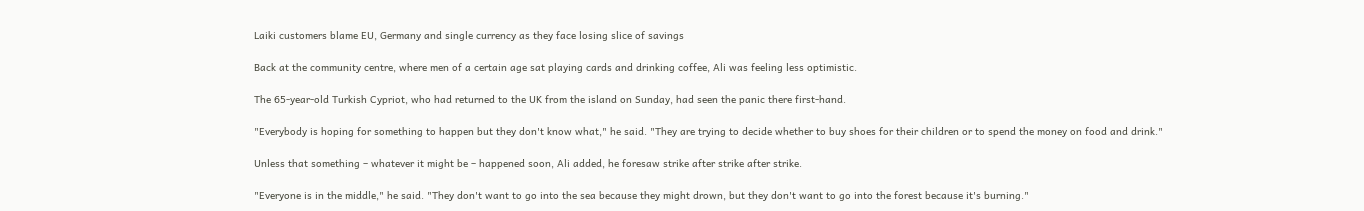Laiki customers blame EU, Germany and single currency as they face losing slice of savings

Back at the community centre, where men of a certain age sat playing cards and drinking coffee, Ali was feeling less optimistic.

The 65-year-old Turkish Cypriot, who had returned to the UK from the island on Sunday, had seen the panic there first-hand.

"Everybody is hoping for something to happen but they don't know what," he said. "They are trying to decide whether to buy shoes for their children or to spend the money on food and drink."

Unless that something – whatever it might be – happened soon, Ali added, he foresaw strike after strike after strike.

"Everyone is in the middle," he said. "They don't want to go into the sea because they might drown, but they don't want to go into the forest because it's burning."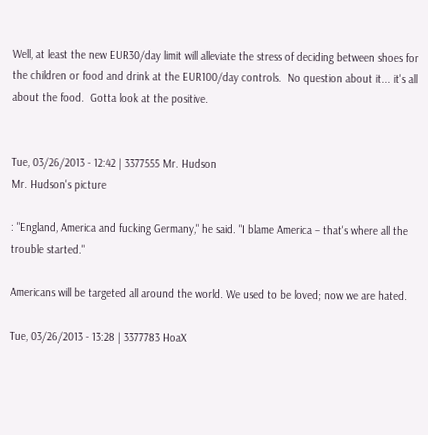Well, at least the new EUR30/day limit will alleviate the stress of deciding between shoes for the children or food and drink at the EUR100/day controls.  No question about it... it's all about the food.  Gotta look at the positive.


Tue, 03/26/2013 - 12:42 | 3377555 Mr. Hudson
Mr. Hudson's picture

: "England, America and fucking Germany," he said. "I blame America – that's where all the trouble started."

Americans will be targeted all around the world. We used to be loved; now we are hated.

Tue, 03/26/2013 - 13:28 | 3377783 HoaX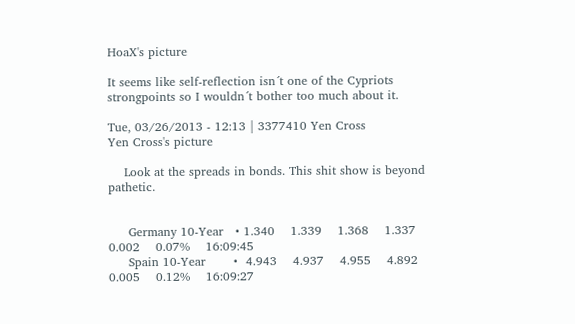HoaX's picture

It seems like self-reflection isn´t one of the Cypriots strongpoints so I wouldn´t bother too much about it.

Tue, 03/26/2013 - 12:13 | 3377410 Yen Cross
Yen Cross's picture

    Look at the spreads in bonds. This shit show is beyond pathetic.


     Germany 10-Year   • 1.340    1.339    1.368    1.337    0.002    0.07%    16:09:45
     Spain 10-Year       •  4.943    4.937    4.955    4.892    0.005    0.12%    16:09:27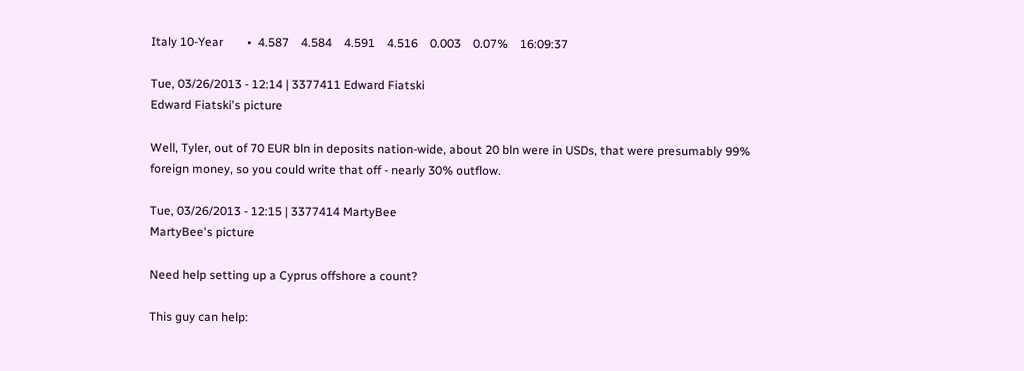Italy 10-Year        •  4.587    4.584    4.591    4.516    0.003    0.07%    16:09:37

Tue, 03/26/2013 - 12:14 | 3377411 Edward Fiatski
Edward Fiatski's picture

Well, Tyler, out of 70 EUR bln in deposits nation-wide, about 20 bln were in USDs, that were presumably 99% foreign money, so you could write that off - nearly 30% outflow.

Tue, 03/26/2013 - 12:15 | 3377414 MartyBee
MartyBee's picture

Need help setting up a Cyprus offshore a count?

This guy can help: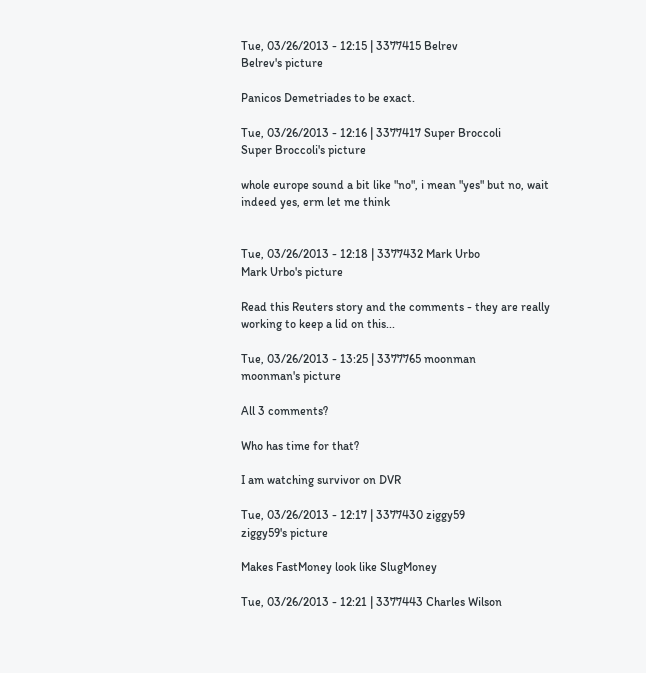Tue, 03/26/2013 - 12:15 | 3377415 Belrev
Belrev's picture

Panicos Demetriades to be exact.

Tue, 03/26/2013 - 12:16 | 3377417 Super Broccoli
Super Broccoli's picture

whole europe sound a bit like "no", i mean "yes" but no, wait indeed yes, erm let me think


Tue, 03/26/2013 - 12:18 | 3377432 Mark Urbo
Mark Urbo's picture

Read this Reuters story and the comments - they are really working to keep a lid on this...

Tue, 03/26/2013 - 13:25 | 3377765 moonman
moonman's picture

All 3 comments?

Who has time for that?

I am watching survivor on DVR

Tue, 03/26/2013 - 12:17 | 3377430 ziggy59
ziggy59's picture

Makes FastMoney look like SlugMoney

Tue, 03/26/2013 - 12:21 | 3377443 Charles Wilson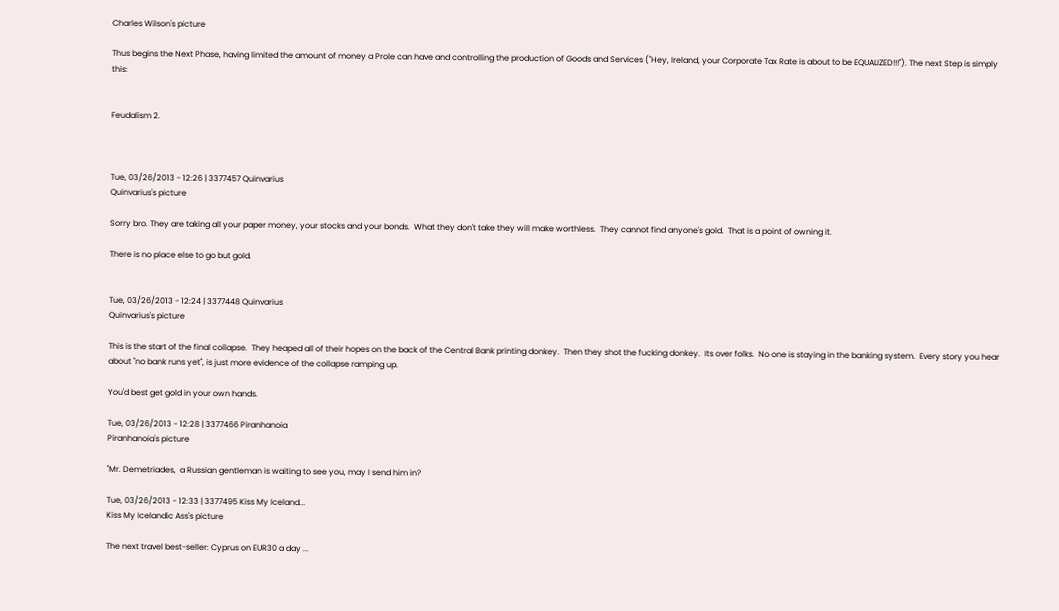Charles Wilson's picture

Thus begins the Next Phase, having limited the amount of money a Prole can have and controlling the production of Goods and Services ("Hey, Ireland, your Corporate Tax Rate is about to be EQUALIZED!!!"). The next Step is simply this:


Feudalism 2.



Tue, 03/26/2013 - 12:26 | 3377457 Quinvarius
Quinvarius's picture

Sorry bro. They are taking all your paper money, your stocks and your bonds.  What they don't take they will make worthless.  They cannot find anyone's gold.  That is a point of owning it.

There is no place else to go but gold.


Tue, 03/26/2013 - 12:24 | 3377448 Quinvarius
Quinvarius's picture

This is the start of the final collapse.  They heaped all of their hopes on the back of the Central Bank printing donkey.  Then they shot the fucking donkey.  Its over folks.  No one is staying in the banking system.  Every story you hear about "no bank runs yet", is just more evidence of the collapse ramping up.

You'd best get gold in your own hands.

Tue, 03/26/2013 - 12:28 | 3377466 Piranhanoia
Piranhanoia's picture

"Mr. Demetriades,  a Russian gentleman is waiting to see you, may I send him in?

Tue, 03/26/2013 - 12:33 | 3377495 Kiss My Iceland...
Kiss My Icelandic Ass's picture

The next travel best-seller: Cyprus on EUR30 a day ...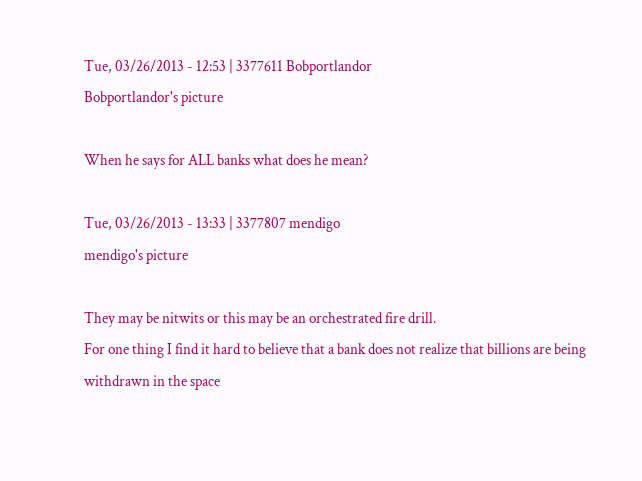Tue, 03/26/2013 - 12:53 | 3377611 Bobportlandor
Bobportlandor's picture

When he says for ALL banks what does he mean?

Tue, 03/26/2013 - 13:33 | 3377807 mendigo
mendigo's picture

They may be nitwits or this may be an orchestrated fire drill.
For one thing I find it hard to believe that a bank does not realize that billions are being withdrawn in the space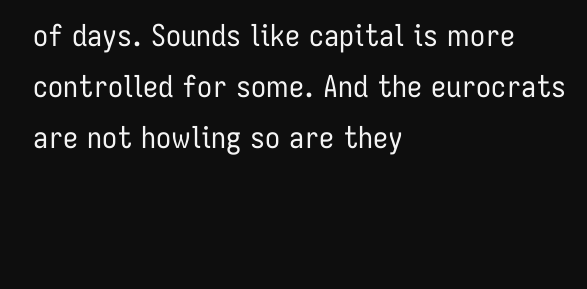of days. Sounds like capital is more controlled for some. And the eurocrats are not howling so are they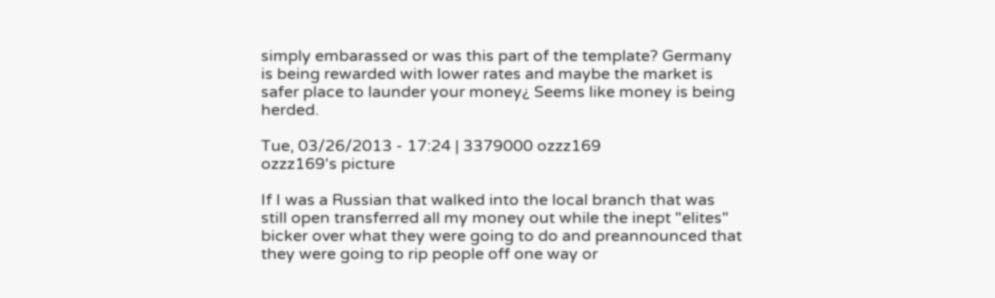simply embarassed or was this part of the template? Germany is being rewarded with lower rates and maybe the market is safer place to launder your money¿ Seems like money is being herded.

Tue, 03/26/2013 - 17:24 | 3379000 ozzz169
ozzz169's picture

If I was a Russian that walked into the local branch that was still open transferred all my money out while the inept "elites" bicker over what they were going to do and preannounced that they were going to rip people off one way or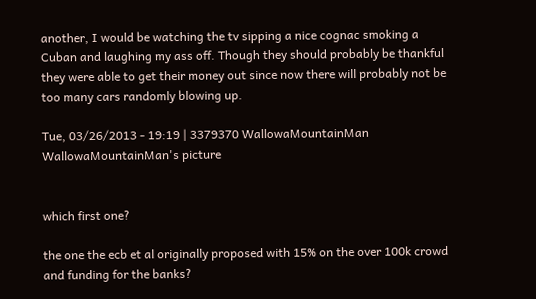another, I would be watching the tv sipping a nice cognac smoking a Cuban and laughing my ass off. Though they should probably be thankful they were able to get their money out since now there will probably not be too many cars randomly blowing up.

Tue, 03/26/2013 - 19:19 | 3379370 WallowaMountainMan
WallowaMountainMan's picture


which first one?

the one the ecb et al originally proposed with 15% on the over 100k crowd and funding for the banks?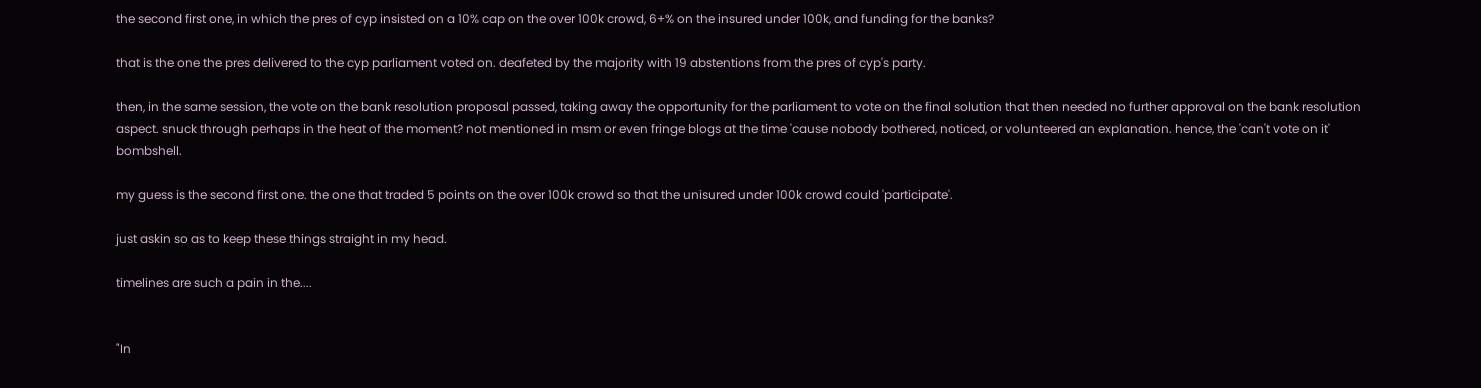the second first one, in which the pres of cyp insisted on a 10% cap on the over 100k crowd, 6+% on the insured under 100k, and funding for the banks?

that is the one the pres delivered to the cyp parliament voted on. deafeted by the majority with 19 abstentions from the pres of cyp's party.

then, in the same session, the vote on the bank resolution proposal passed, taking away the opportunity for the parliament to vote on the final solution that then needed no further approval on the bank resolution aspect. snuck through perhaps in the heat of the moment? not mentioned in msm or even fringe blogs at the time 'cause nobody bothered, noticed, or volunteered an explanation. hence, the 'can't vote on it' bombshell.

my guess is the second first one. the one that traded 5 points on the over 100k crowd so that the unisured under 100k crowd could 'participate'.

just askin so as to keep these things straight in my head.

timelines are such a pain in the....


"In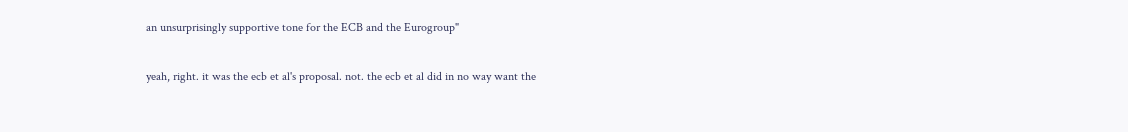an unsurprisingly supportive tone for the ECB and the Eurogroup"

yeah, right. it was the ecb et al's proposal. not. the ecb et al did in no way want the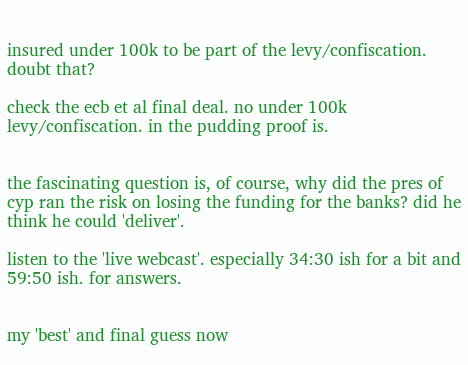insured under 100k to be part of the levy/confiscation. doubt that?

check the ecb et al final deal. no under 100k levy/confiscation. in the pudding proof is.


the fascinating question is, of course, why did the pres of cyp ran the risk on losing the funding for the banks? did he think he could 'deliver'.

listen to the 'live webcast'. especially 34:30 ish for a bit and 59:50 ish. for answers.


my 'best' and final guess now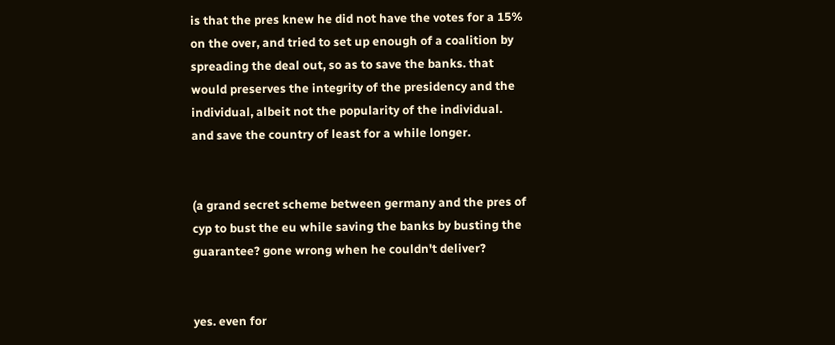is that the pres knew he did not have the votes for a 15% on the over, and tried to set up enough of a coalition by spreading the deal out, so as to save the banks. that would preserves the integrity of the presidency and the individual, albeit not the popularity of the individual. and save the country of least for a while longer.


(a grand secret scheme between germany and the pres of cyp to bust the eu while saving the banks by busting the guarantee? gone wrong when he couldn't deliver?


yes. even for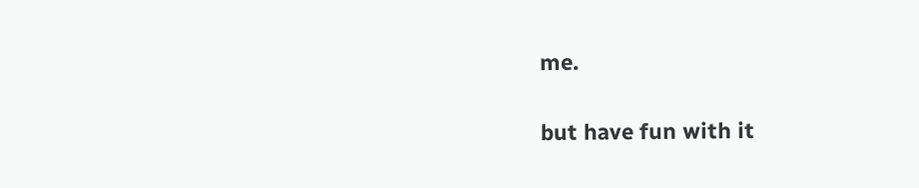me.

but have fun with it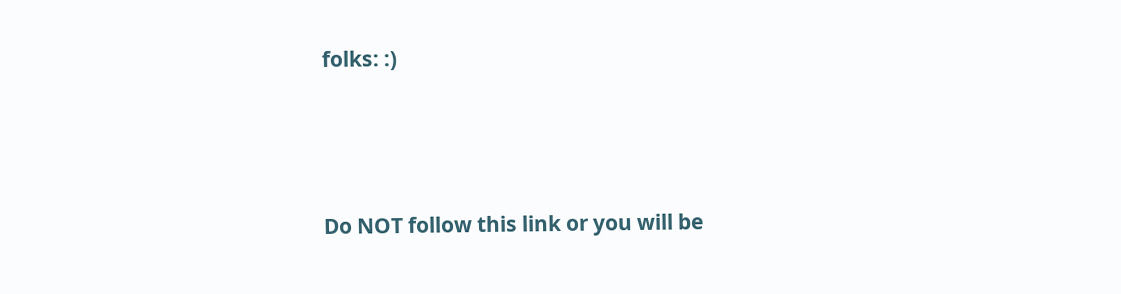folks: :)




Do NOT follow this link or you will be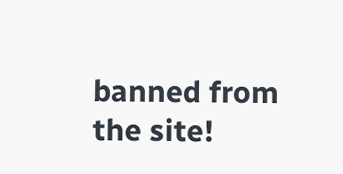banned from the site!